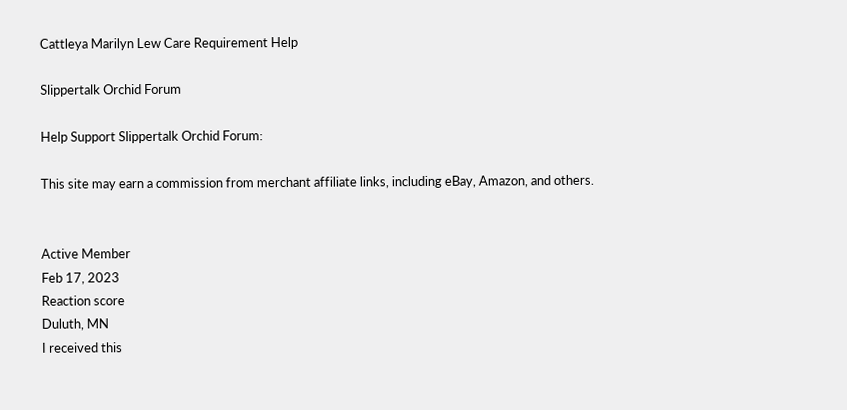Cattleya Marilyn Lew Care Requirement Help

Slippertalk Orchid Forum

Help Support Slippertalk Orchid Forum:

This site may earn a commission from merchant affiliate links, including eBay, Amazon, and others.


Active Member
Feb 17, 2023
Reaction score
Duluth, MN
I received this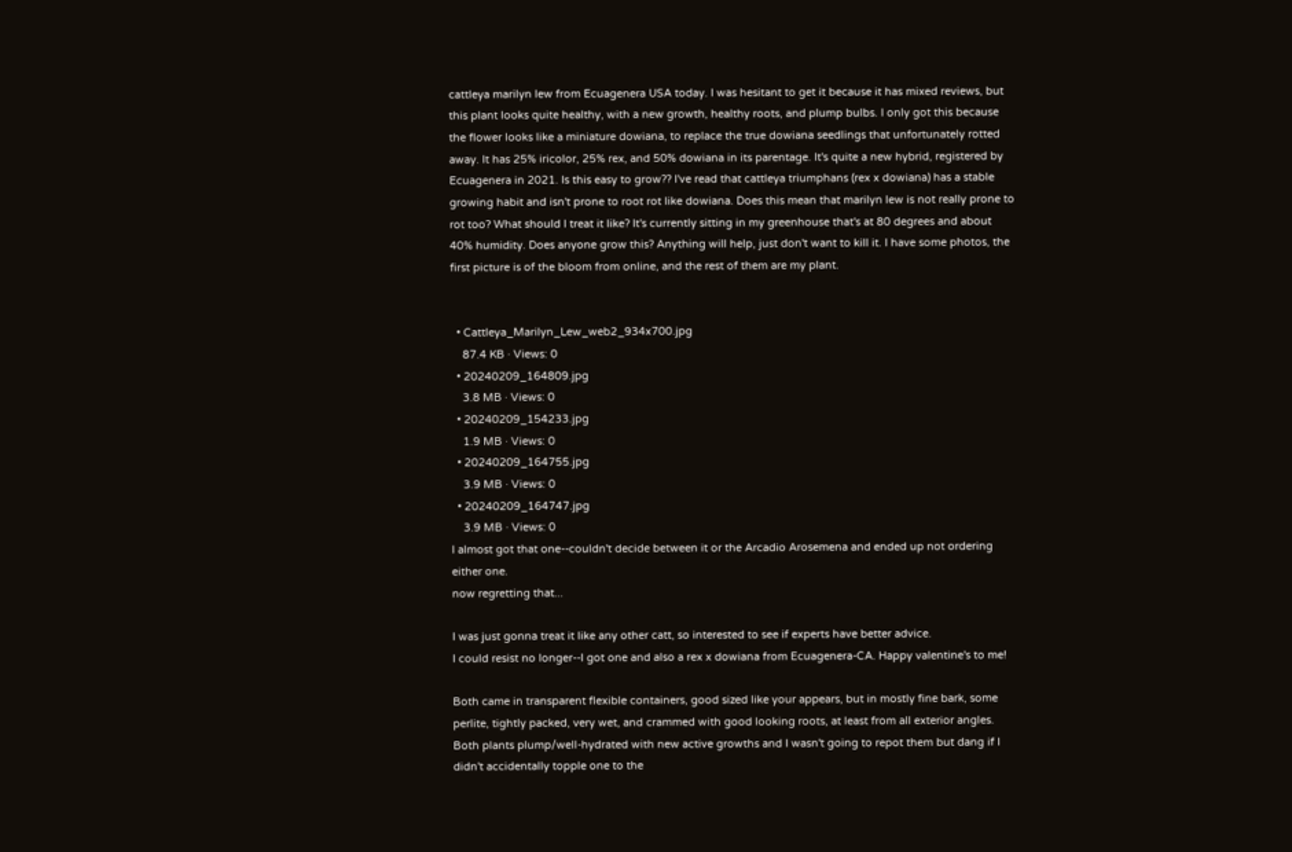cattleya marilyn lew from Ecuagenera USA today. I was hesitant to get it because it has mixed reviews, but this plant looks quite healthy, with a new growth, healthy roots, and plump bulbs. I only got this because the flower looks like a miniature dowiana, to replace the true dowiana seedlings that unfortunately rotted away. It has 25% iricolor, 25% rex, and 50% dowiana in its parentage. It's quite a new hybrid, registered by Ecuagenera in 2021. Is this easy to grow?? I've read that cattleya triumphans (rex x dowiana) has a stable growing habit and isn't prone to root rot like dowiana. Does this mean that marilyn lew is not really prone to rot too? What should I treat it like? It's currently sitting in my greenhouse that's at 80 degrees and about 40% humidity. Does anyone grow this? Anything will help, just don't want to kill it. I have some photos, the first picture is of the bloom from online, and the rest of them are my plant.


  • Cattleya_Marilyn_Lew_web2_934x700.jpg
    87.4 KB · Views: 0
  • 20240209_164809.jpg
    3.8 MB · Views: 0
  • 20240209_154233.jpg
    1.9 MB · Views: 0
  • 20240209_164755.jpg
    3.9 MB · Views: 0
  • 20240209_164747.jpg
    3.9 MB · Views: 0
I almost got that one--couldn't decide between it or the Arcadio Arosemena and ended up not ordering either one.
now regretting that...

I was just gonna treat it like any other catt, so interested to see if experts have better advice.
I could resist no longer--I got one and also a rex x dowiana from Ecuagenera-CA. Happy valentine's to me!

Both came in transparent flexible containers, good sized like your appears, but in mostly fine bark, some perlite, tightly packed, very wet, and crammed with good looking roots, at least from all exterior angles. Both plants plump/well-hydrated with new active growths and I wasn't going to repot them but dang if I didn't accidentally topple one to the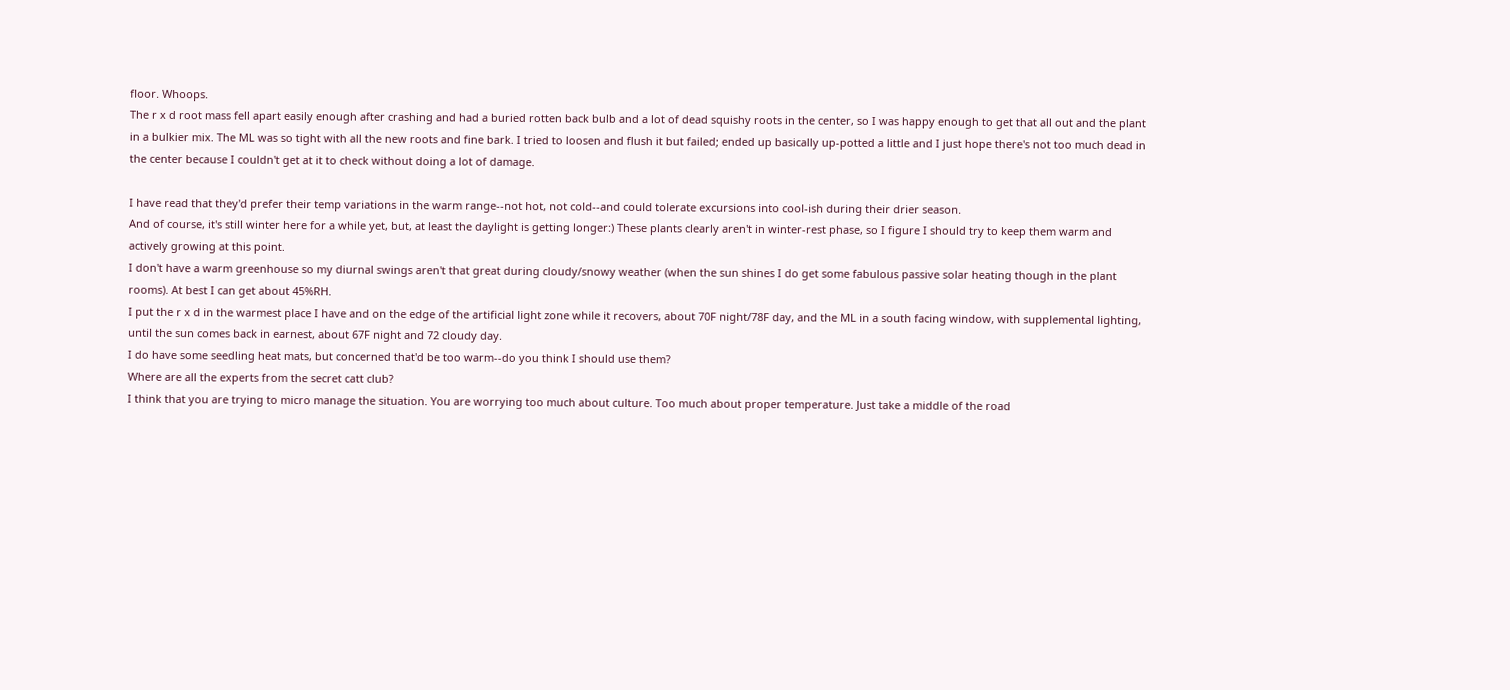floor. Whoops.
The r x d root mass fell apart easily enough after crashing and had a buried rotten back bulb and a lot of dead squishy roots in the center, so I was happy enough to get that all out and the plant in a bulkier mix. The ML was so tight with all the new roots and fine bark. I tried to loosen and flush it but failed; ended up basically up-potted a little and I just hope there's not too much dead in the center because I couldn't get at it to check without doing a lot of damage.

I have read that they'd prefer their temp variations in the warm range--not hot, not cold--and could tolerate excursions into cool-ish during their drier season.
And of course, it's still winter here for a while yet, but, at least the daylight is getting longer:) These plants clearly aren't in winter-rest phase, so I figure I should try to keep them warm and actively growing at this point.
I don't have a warm greenhouse so my diurnal swings aren't that great during cloudy/snowy weather (when the sun shines I do get some fabulous passive solar heating though in the plant rooms). At best I can get about 45%RH.
I put the r x d in the warmest place I have and on the edge of the artificial light zone while it recovers, about 70F night/78F day, and the ML in a south facing window, with supplemental lighting, until the sun comes back in earnest, about 67F night and 72 cloudy day.
I do have some seedling heat mats, but concerned that'd be too warm--do you think I should use them?
Where are all the experts from the secret catt club?
I think that you are trying to micro manage the situation. You are worrying too much about culture. Too much about proper temperature. Just take a middle of the road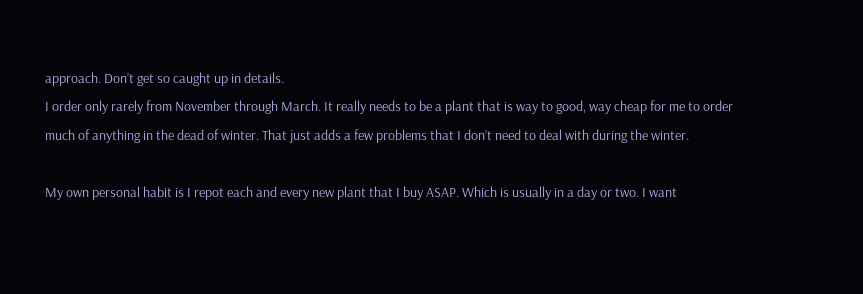approach. Don’t get so caught up in details.
I order only rarely from November through March. It really needs to be a plant that is way to good, way cheap for me to order much of anything in the dead of winter. That just adds a few problems that I don’t need to deal with during the winter.

My own personal habit is I repot each and every new plant that I buy ASAP. Which is usually in a day or two. I want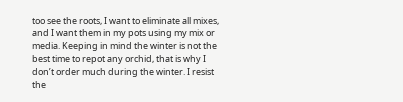too see the roots, I want to eliminate all mixes, and I want them in my pots using my mix or media. Keeping in mind the winter is not the best time to repot any orchid, that is why I don’t order much during the winter. I resist the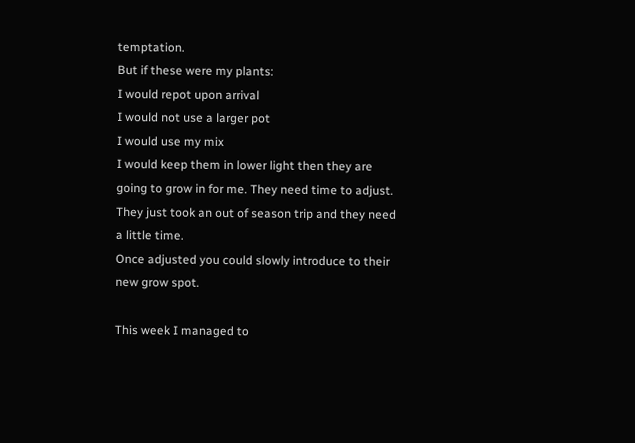temptation.
But if these were my plants:
I would repot upon arrival
I would not use a larger pot
I would use my mix
I would keep them in lower light then they are going to grow in for me. They need time to adjust. They just took an out of season trip and they need a little time.
Once adjusted you could slowly introduce to their new grow spot.

This week I managed to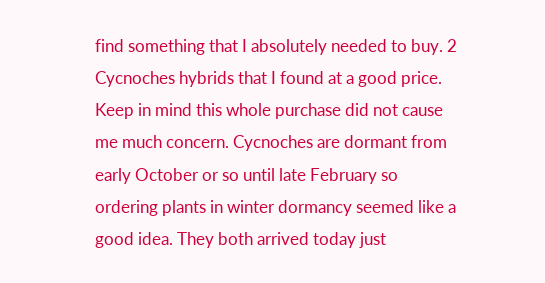find something that I absolutely needed to buy. 2 Cycnoches hybrids that I found at a good price. Keep in mind this whole purchase did not cause me much concern. Cycnoches are dormant from early October or so until late February so ordering plants in winter dormancy seemed like a good idea. They both arrived today just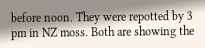before noon. They were repotted by 3 pm in NZ moss. Both are showing the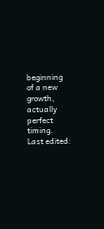beginning of a new growth, actually perfect timing.
Last edited: